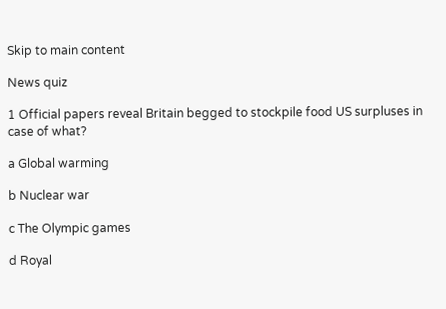Skip to main content

News quiz

1 Official papers reveal Britain begged to stockpile food US surpluses in case of what?

a Global warming

b Nuclear war

c The Olympic games

d Royal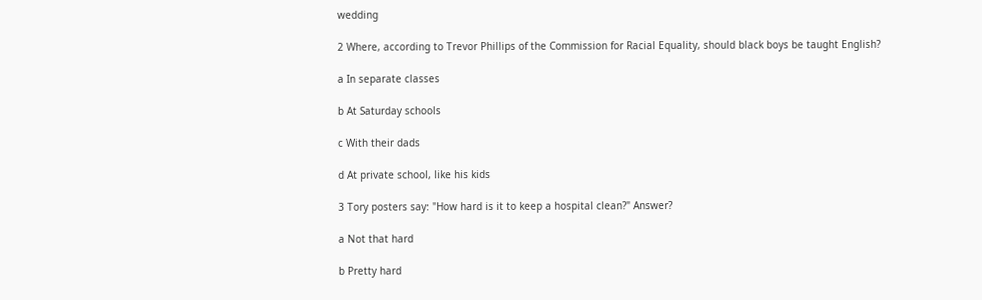wedding

2 Where, according to Trevor Phillips of the Commission for Racial Equality, should black boys be taught English?

a In separate classes

b At Saturday schools

c With their dads

d At private school, like his kids

3 Tory posters say: "How hard is it to keep a hospital clean?" Answer?

a Not that hard

b Pretty hard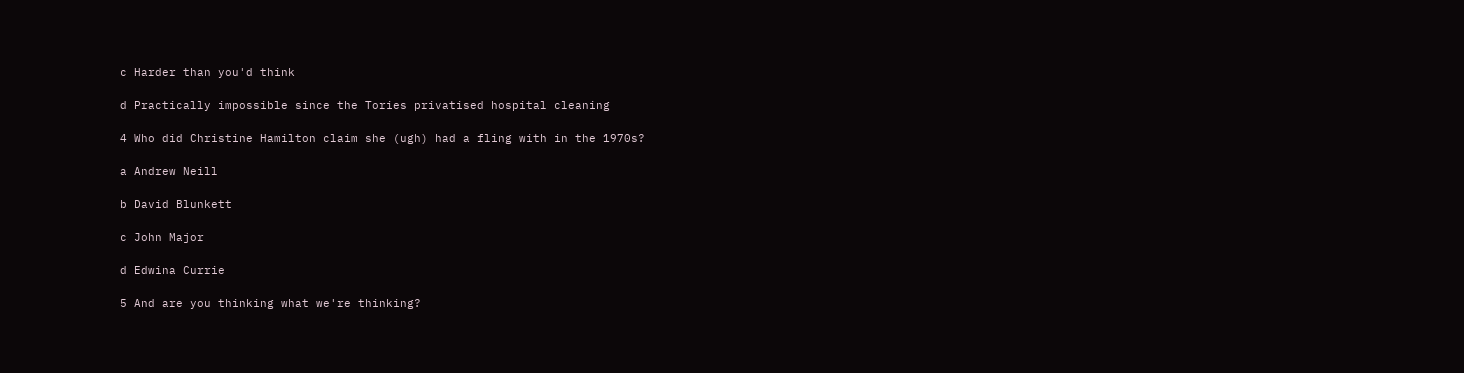c Harder than you'd think

d Practically impossible since the Tories privatised hospital cleaning

4 Who did Christine Hamilton claim she (ugh) had a fling with in the 1970s?

a Andrew Neill

b David Blunkett

c John Major

d Edwina Currie

5 And are you thinking what we're thinking?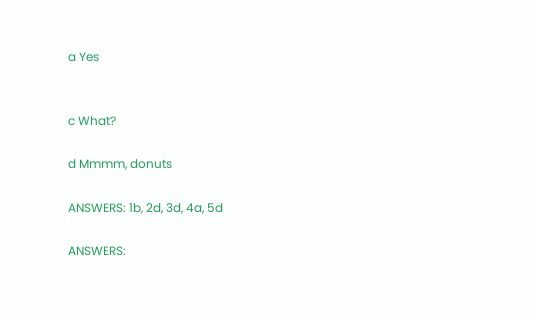a Yes


c What?

d Mmmm, donuts

ANSWERS: 1b, 2d, 3d, 4a, 5d

ANSWERS: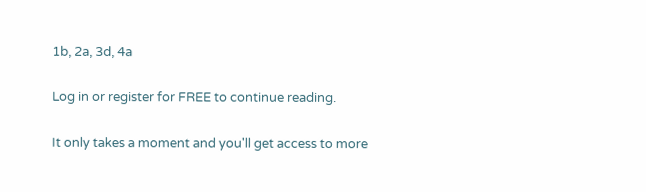1b, 2a, 3d, 4a

Log in or register for FREE to continue reading.

It only takes a moment and you'll get access to more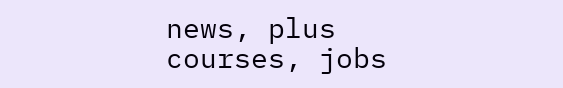news, plus courses, jobs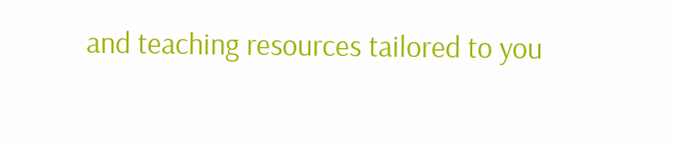and teaching resources tailored to you